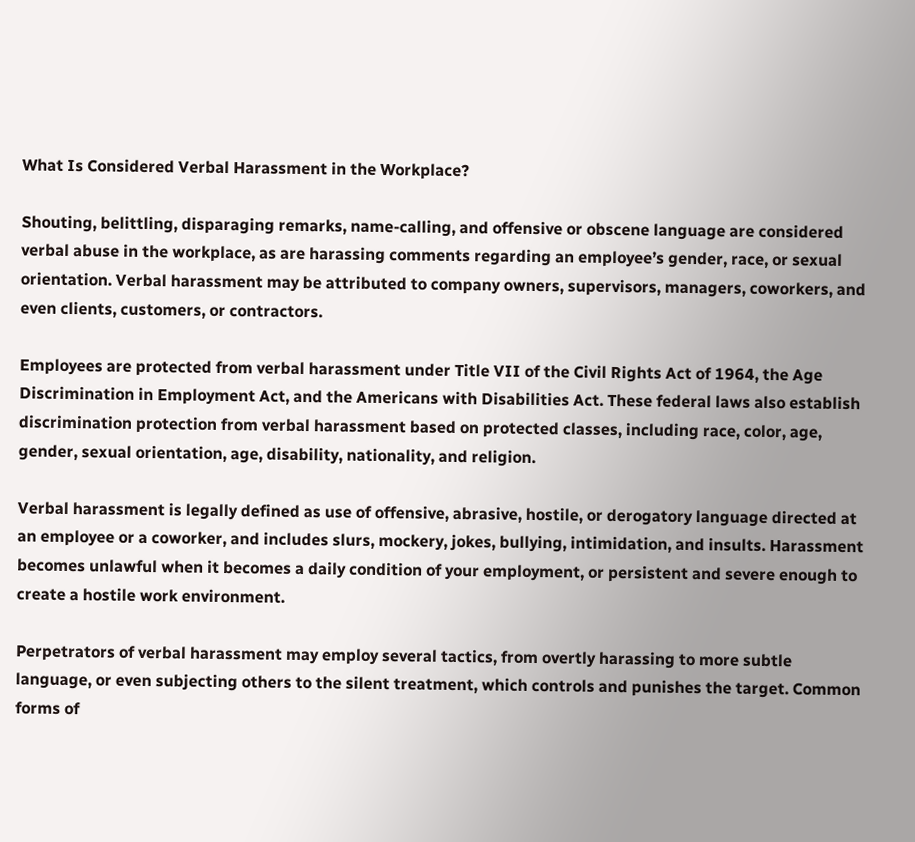What Is Considered Verbal Harassment in the Workplace?

Shouting, belittling, disparaging remarks, name-calling, and offensive or obscene language are considered verbal abuse in the workplace, as are harassing comments regarding an employee’s gender, race, or sexual orientation. Verbal harassment may be attributed to company owners, supervisors, managers, coworkers, and even clients, customers, or contractors.

Employees are protected from verbal harassment under Title VII of the Civil Rights Act of 1964, the Age Discrimination in Employment Act, and the Americans with Disabilities Act. These federal laws also establish discrimination protection from verbal harassment based on protected classes, including race, color, age, gender, sexual orientation, age, disability, nationality, and religion.

Verbal harassment is legally defined as use of offensive, abrasive, hostile, or derogatory language directed at an employee or a coworker, and includes slurs, mockery, jokes, bullying, intimidation, and insults. Harassment becomes unlawful when it becomes a daily condition of your employment, or persistent and severe enough to create a hostile work environment.

Perpetrators of verbal harassment may employ several tactics, from overtly harassing to more subtle language, or even subjecting others to the silent treatment, which controls and punishes the target. Common forms of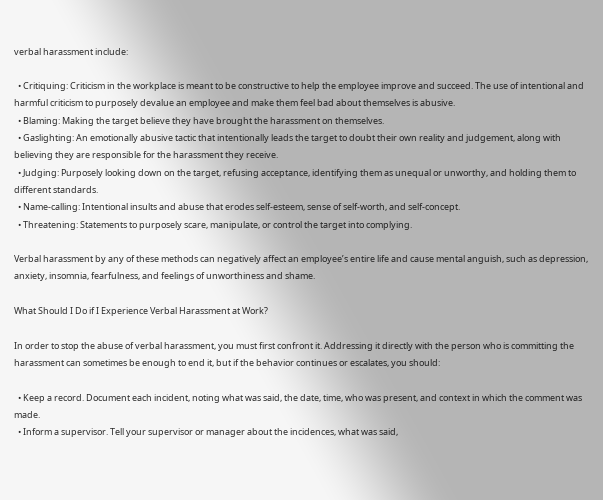verbal harassment include:

  • Critiquing: Criticism in the workplace is meant to be constructive to help the employee improve and succeed. The use of intentional and harmful criticism to purposely devalue an employee and make them feel bad about themselves is abusive.
  • Blaming: Making the target believe they have brought the harassment on themselves.
  • Gaslighting: An emotionally abusive tactic that intentionally leads the target to doubt their own reality and judgement, along with believing they are responsible for the harassment they receive.
  • Judging: Purposely looking down on the target, refusing acceptance, identifying them as unequal or unworthy, and holding them to different standards.
  • Name-calling: Intentional insults and abuse that erodes self-esteem, sense of self-worth, and self-concept.
  • Threatening: Statements to purposely scare, manipulate, or control the target into complying.

Verbal harassment by any of these methods can negatively affect an employee’s entire life and cause mental anguish, such as depression, anxiety, insomnia, fearfulness, and feelings of unworthiness and shame.

What Should I Do if I Experience Verbal Harassment at Work?

In order to stop the abuse of verbal harassment, you must first confront it. Addressing it directly with the person who is committing the harassment can sometimes be enough to end it, but if the behavior continues or escalates, you should:

  • Keep a record. Document each incident, noting what was said, the date, time, who was present, and context in which the comment was made.
  • Inform a supervisor. Tell your supervisor or manager about the incidences, what was said,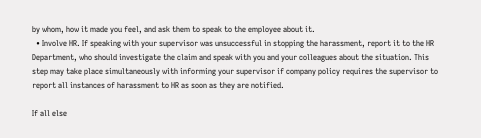by whom, how it made you feel, and ask them to speak to the employee about it.
  • Involve HR. If speaking with your supervisor was unsuccessful in stopping the harassment, report it to the HR Department, who should investigate the claim and speak with you and your colleagues about the situation. This step may take place simultaneously with informing your supervisor if company policy requires the supervisor to report all instances of harassment to HR as soon as they are notified.

If all else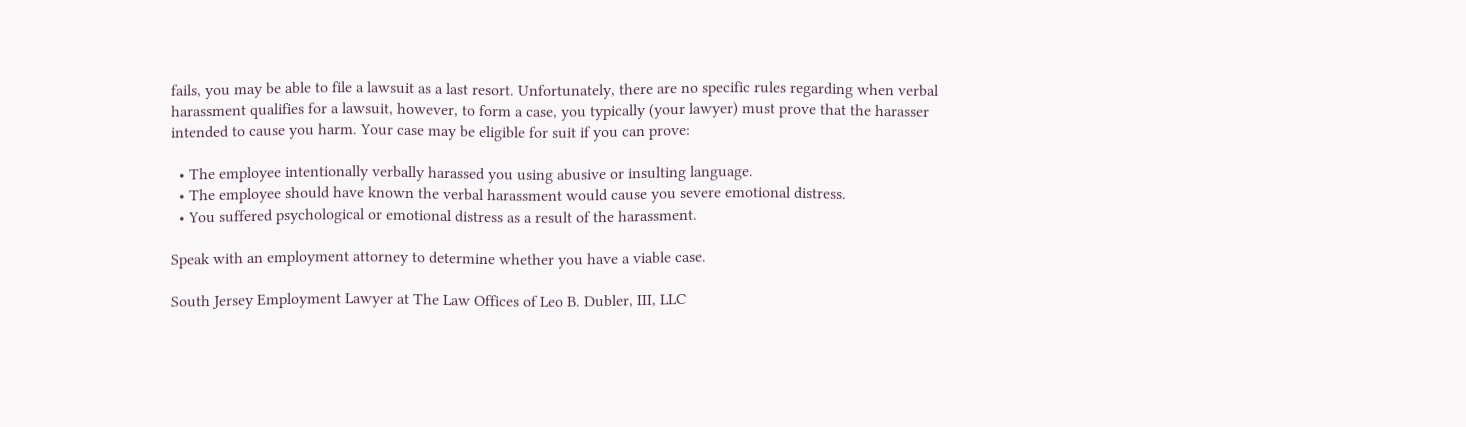fails, you may be able to file a lawsuit as a last resort. Unfortunately, there are no specific rules regarding when verbal harassment qualifies for a lawsuit, however, to form a case, you typically (your lawyer) must prove that the harasser intended to cause you harm. Your case may be eligible for suit if you can prove:

  • The employee intentionally verbally harassed you using abusive or insulting language.
  • The employee should have known the verbal harassment would cause you severe emotional distress.
  • You suffered psychological or emotional distress as a result of the harassment.

Speak with an employment attorney to determine whether you have a viable case.

South Jersey Employment Lawyer at The Law Offices of Leo B. Dubler, III, LLC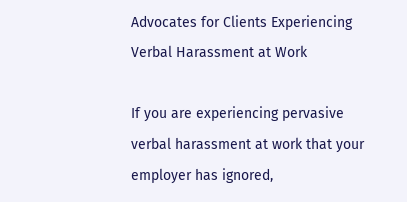Advocates for Clients Experiencing Verbal Harassment at Work

If you are experiencing pervasive verbal harassment at work that your employer has ignored,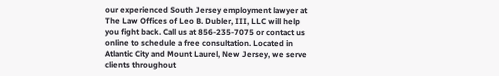our experienced South Jersey employment lawyer at The Law Offices of Leo B. Dubler, III, LLC will help you fight back. Call us at 856-235-7075 or contact us online to schedule a free consultation. Located in Atlantic City and Mount Laurel, New Jersey, we serve clients throughout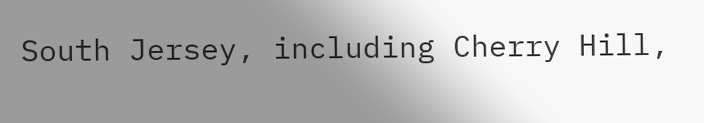South Jersey, including Cherry Hill,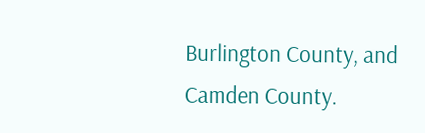Burlington County, and Camden County.